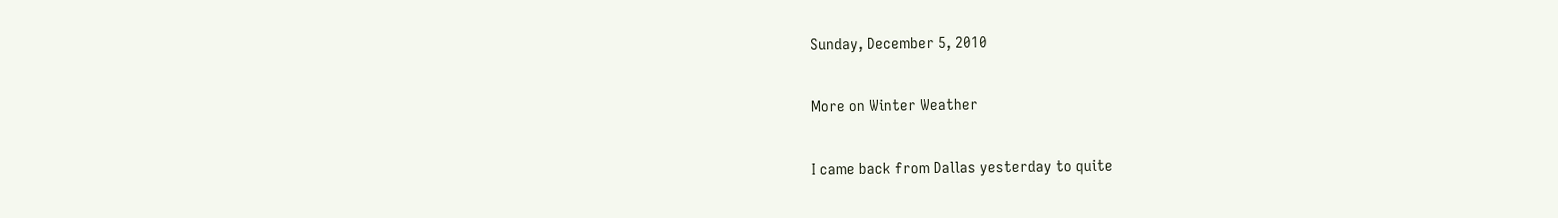Sunday, December 5, 2010

More on Winter Weather

I came back from Dallas yesterday to quite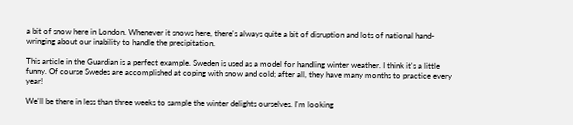a bit of snow here in London. Whenever it snows here, there's always quite a bit of disruption and lots of national hand-wringing about our inability to handle the precipitation.

This article in the Guardian is a perfect example. Sweden is used as a model for handling winter weather. I think it's a little funny. Of course Swedes are accomplished at coping with snow and cold; after all, they have many months to practice every year!

We'll be there in less than three weeks to sample the winter delights ourselves. I'm looking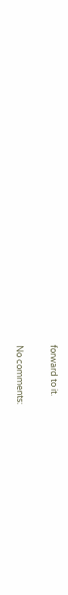forward to it.

No comments: